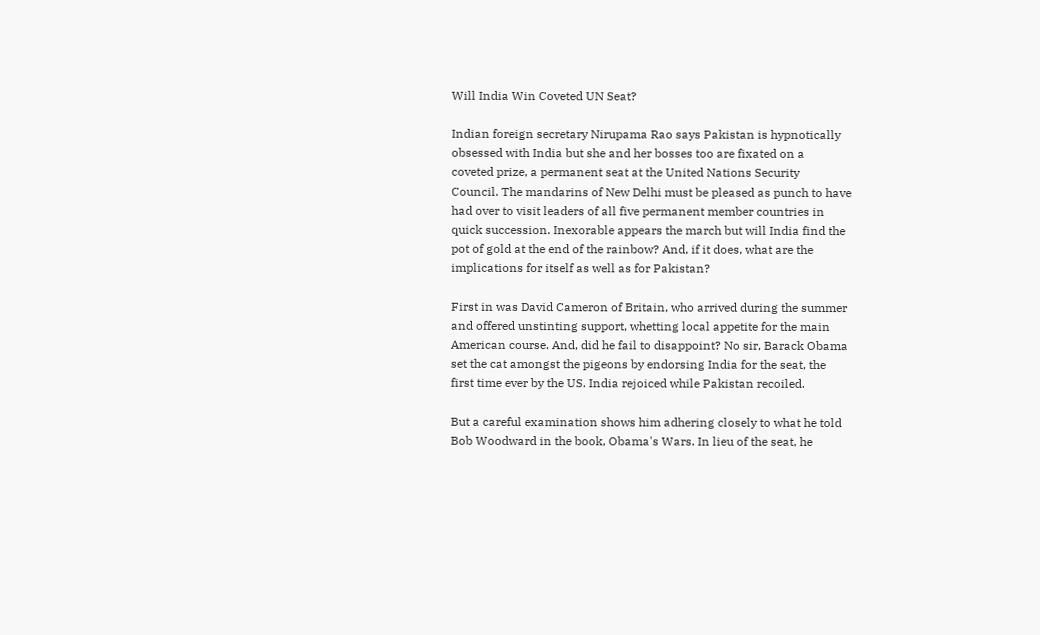Will India Win Coveted UN Seat?

Indian foreign secretary Nirupama Rao says Pakistan is hypnotically
obsessed with India but she and her bosses too are fixated on a
coveted prize, a permanent seat at the United Nations Security
Council. The mandarins of New Delhi must be pleased as punch to have
had over to visit leaders of all five permanent member countries in
quick succession. Inexorable appears the march but will India find the
pot of gold at the end of the rainbow? And, if it does, what are the
implications for itself as well as for Pakistan?

First in was David Cameron of Britain, who arrived during the summer
and offered unstinting support, whetting local appetite for the main
American course. And, did he fail to disappoint? No sir, Barack Obama
set the cat amongst the pigeons by endorsing India for the seat, the
first time ever by the US. India rejoiced while Pakistan recoiled.

But a careful examination shows him adhering closely to what he told
Bob Woodward in the book, Obama's Wars. In lieu of the seat, he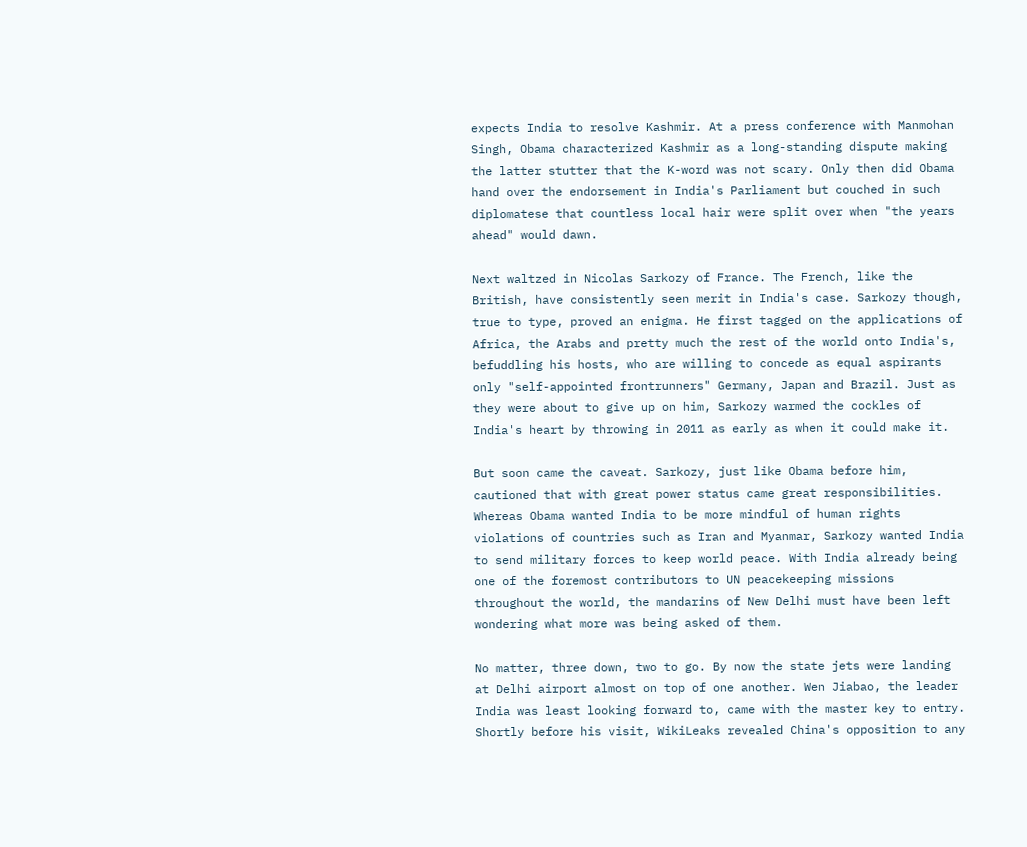expects India to resolve Kashmir. At a press conference with Manmohan
Singh, Obama characterized Kashmir as a long-standing dispute making
the latter stutter that the K-word was not scary. Only then did Obama
hand over the endorsement in India's Parliament but couched in such
diplomatese that countless local hair were split over when "the years
ahead" would dawn.

Next waltzed in Nicolas Sarkozy of France. The French, like the
British, have consistently seen merit in India's case. Sarkozy though,
true to type, proved an enigma. He first tagged on the applications of
Africa, the Arabs and pretty much the rest of the world onto India's,
befuddling his hosts, who are willing to concede as equal aspirants
only "self-appointed frontrunners" Germany, Japan and Brazil. Just as
they were about to give up on him, Sarkozy warmed the cockles of
India's heart by throwing in 2011 as early as when it could make it.

But soon came the caveat. Sarkozy, just like Obama before him,
cautioned that with great power status came great responsibilities.
Whereas Obama wanted India to be more mindful of human rights
violations of countries such as Iran and Myanmar, Sarkozy wanted India
to send military forces to keep world peace. With India already being
one of the foremost contributors to UN peacekeeping missions
throughout the world, the mandarins of New Delhi must have been left
wondering what more was being asked of them.

No matter, three down, two to go. By now the state jets were landing
at Delhi airport almost on top of one another. Wen Jiabao, the leader
India was least looking forward to, came with the master key to entry.
Shortly before his visit, WikiLeaks revealed China's opposition to any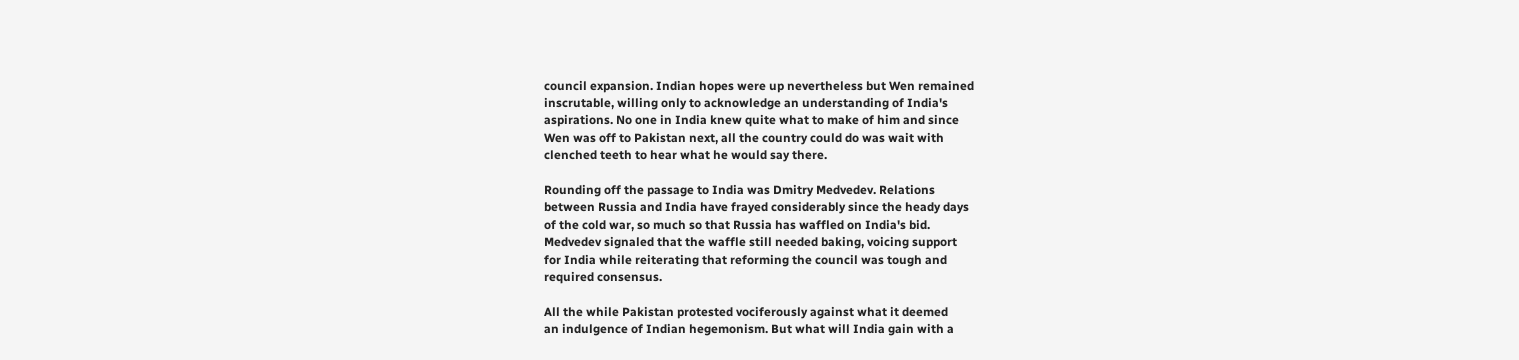council expansion. Indian hopes were up nevertheless but Wen remained
inscrutable, willing only to acknowledge an understanding of India's
aspirations. No one in India knew quite what to make of him and since
Wen was off to Pakistan next, all the country could do was wait with
clenched teeth to hear what he would say there.

Rounding off the passage to India was Dmitry Medvedev. Relations
between Russia and India have frayed considerably since the heady days
of the cold war, so much so that Russia has waffled on India's bid.
Medvedev signaled that the waffle still needed baking, voicing support
for India while reiterating that reforming the council was tough and
required consensus.

All the while Pakistan protested vociferously against what it deemed
an indulgence of Indian hegemonism. But what will India gain with a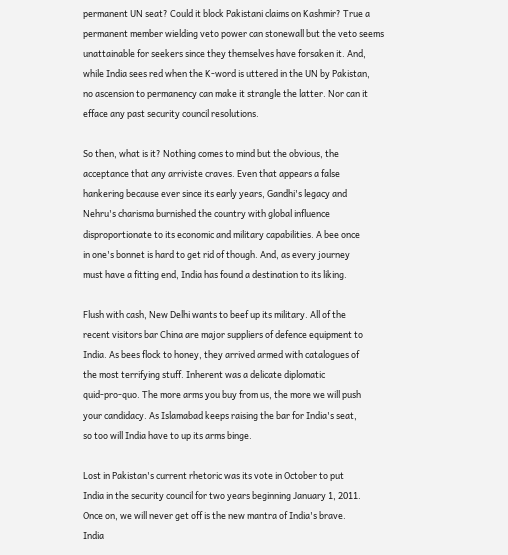permanent UN seat? Could it block Pakistani claims on Kashmir? True a
permanent member wielding veto power can stonewall but the veto seems
unattainable for seekers since they themselves have forsaken it. And,
while India sees red when the K-word is uttered in the UN by Pakistan,
no ascension to permanency can make it strangle the latter. Nor can it
efface any past security council resolutions.

So then, what is it? Nothing comes to mind but the obvious, the
acceptance that any arriviste craves. Even that appears a false
hankering because ever since its early years, Gandhi's legacy and
Nehru's charisma burnished the country with global influence
disproportionate to its economic and military capabilities. A bee once
in one's bonnet is hard to get rid of though. And, as every journey
must have a fitting end, India has found a destination to its liking.

Flush with cash, New Delhi wants to beef up its military. All of the
recent visitors bar China are major suppliers of defence equipment to
India. As bees flock to honey, they arrived armed with catalogues of
the most terrifying stuff. Inherent was a delicate diplomatic
quid-pro-quo. The more arms you buy from us, the more we will push
your candidacy. As Islamabad keeps raising the bar for India's seat,
so too will India have to up its arms binge.

Lost in Pakistan's current rhetoric was its vote in October to put
India in the security council for two years beginning January 1, 2011.
Once on, we will never get off is the new mantra of India's brave.
India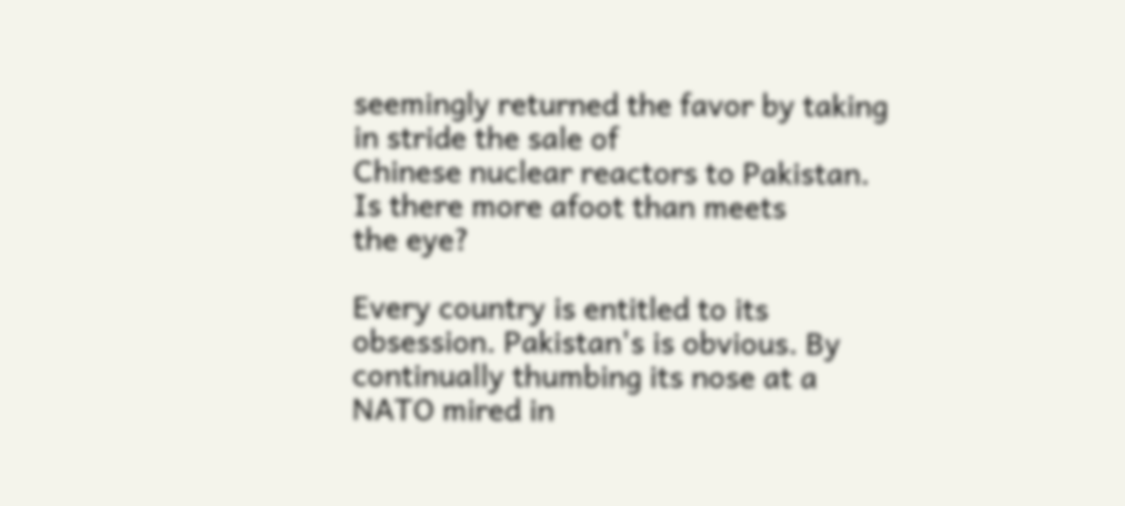seemingly returned the favor by taking in stride the sale of
Chinese nuclear reactors to Pakistan. Is there more afoot than meets
the eye?

Every country is entitled to its obsession. Pakistan's is obvious. By
continually thumbing its nose at a NATO mired in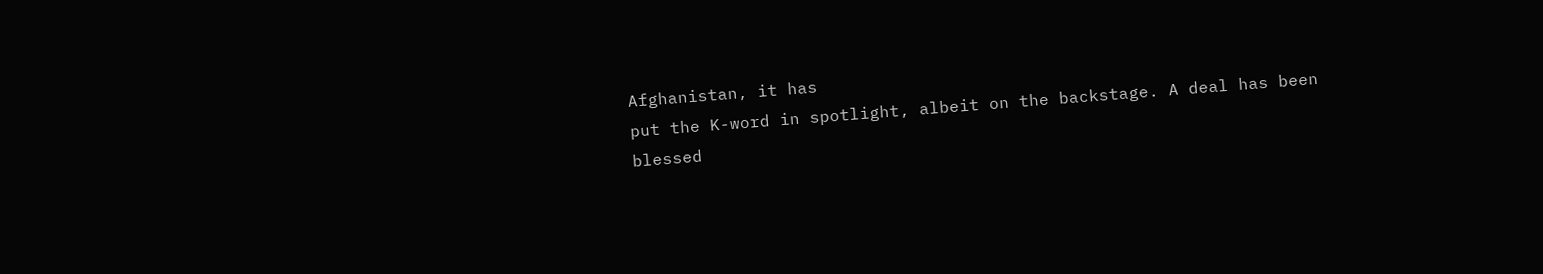Afghanistan, it has
put the K-word in spotlight, albeit on the backstage. A deal has been
blessed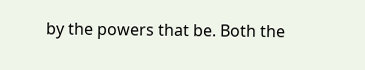by the powers that be. Both the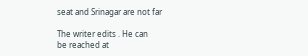seat and Srinagar are not far

The writer edits . He can
be reached at